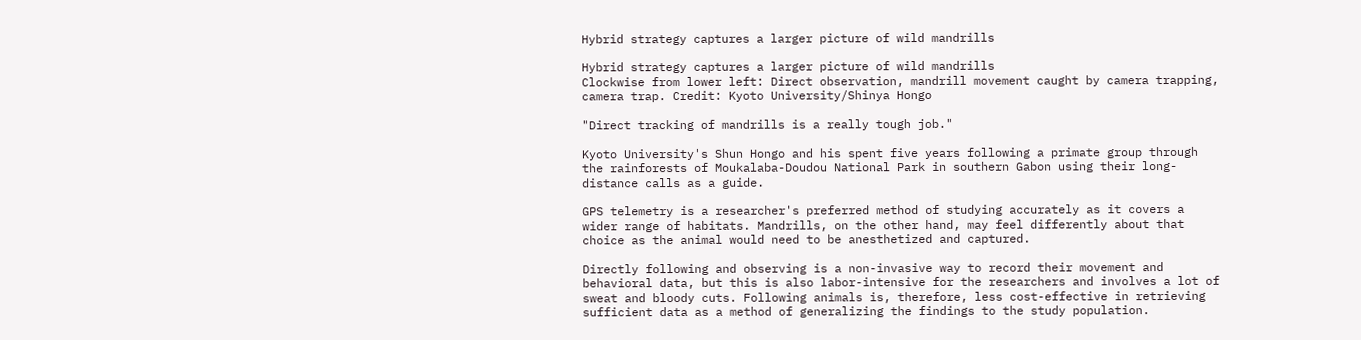Hybrid strategy captures a larger picture of wild mandrills

Hybrid strategy captures a larger picture of wild mandrills
Clockwise from lower left: Direct observation, mandrill movement caught by camera trapping, camera trap. Credit: Kyoto University/Shinya Hongo

"Direct tracking of mandrills is a really tough job."

Kyoto University's Shun Hongo and his spent five years following a primate group through the rainforests of Moukalaba-Doudou National Park in southern Gabon using their long-distance calls as a guide.

GPS telemetry is a researcher's preferred method of studying accurately as it covers a wider range of habitats. Mandrills, on the other hand, may feel differently about that choice as the animal would need to be anesthetized and captured.

Directly following and observing is a non-invasive way to record their movement and behavioral data, but this is also labor-intensive for the researchers and involves a lot of sweat and bloody cuts. Following animals is, therefore, less cost-effective in retrieving sufficient data as a method of generalizing the findings to the study population.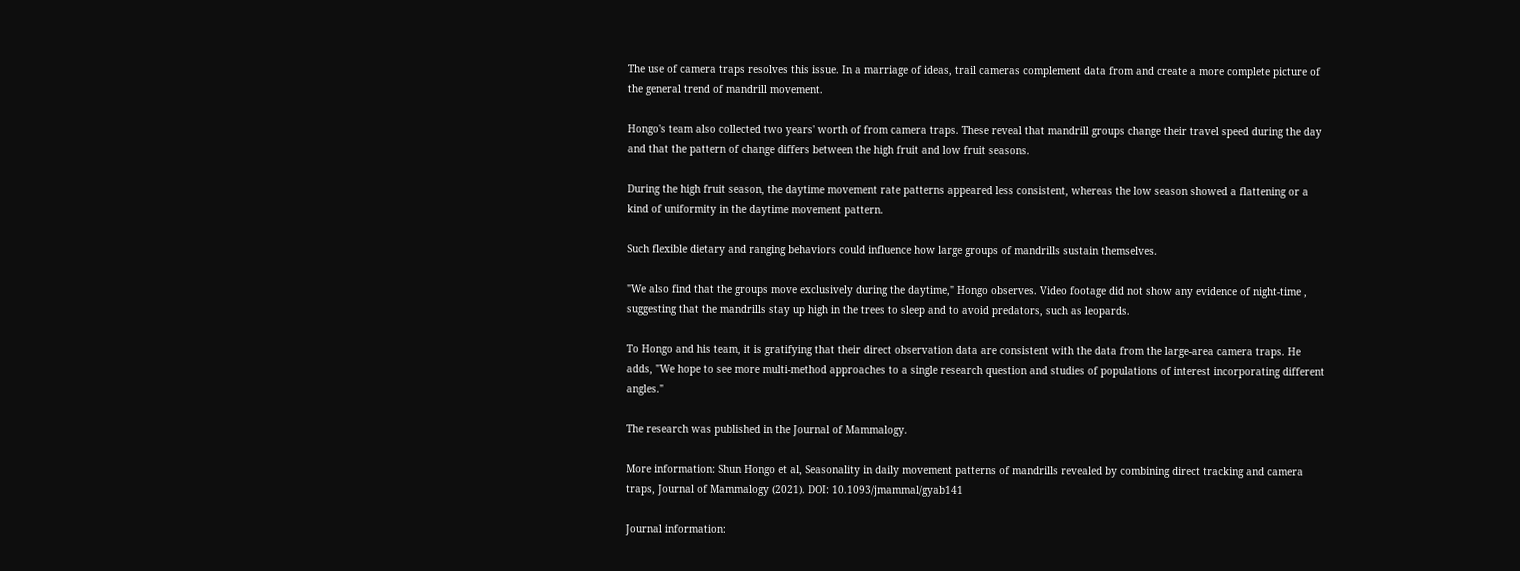The use of camera traps resolves this issue. In a marriage of ideas, trail cameras complement data from and create a more complete picture of the general trend of mandrill movement.

Hongo's team also collected two years' worth of from camera traps. These reveal that mandrill groups change their travel speed during the day and that the pattern of change differs between the high fruit and low fruit seasons.

During the high fruit season, the daytime movement rate patterns appeared less consistent, whereas the low season showed a flattening or a kind of uniformity in the daytime movement pattern.

Such flexible dietary and ranging behaviors could influence how large groups of mandrills sustain themselves.

"We also find that the groups move exclusively during the daytime," Hongo observes. Video footage did not show any evidence of night-time , suggesting that the mandrills stay up high in the trees to sleep and to avoid predators, such as leopards.

To Hongo and his team, it is gratifying that their direct observation data are consistent with the data from the large-area camera traps. He adds, "We hope to see more multi-method approaches to a single research question and studies of populations of interest incorporating different angles."

The research was published in the Journal of Mammalogy.

More information: Shun Hongo et al, Seasonality in daily movement patterns of mandrills revealed by combining direct tracking and camera traps, Journal of Mammalogy (2021). DOI: 10.1093/jmammal/gyab141

Journal information: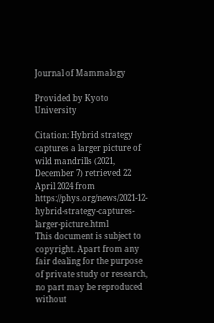Journal of Mammalogy

Provided by Kyoto University

Citation: Hybrid strategy captures a larger picture of wild mandrills (2021, December 7) retrieved 22 April 2024 from https://phys.org/news/2021-12-hybrid-strategy-captures-larger-picture.html
This document is subject to copyright. Apart from any fair dealing for the purpose of private study or research, no part may be reproduced without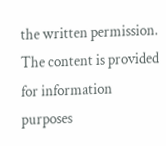the written permission. The content is provided for information purposes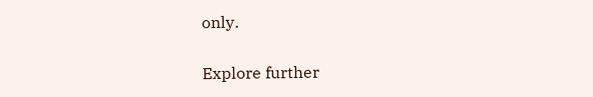only.

Explore further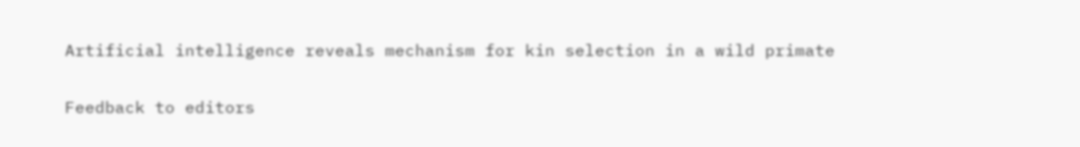Artificial intelligence reveals mechanism for kin selection in a wild primate


Feedback to editors